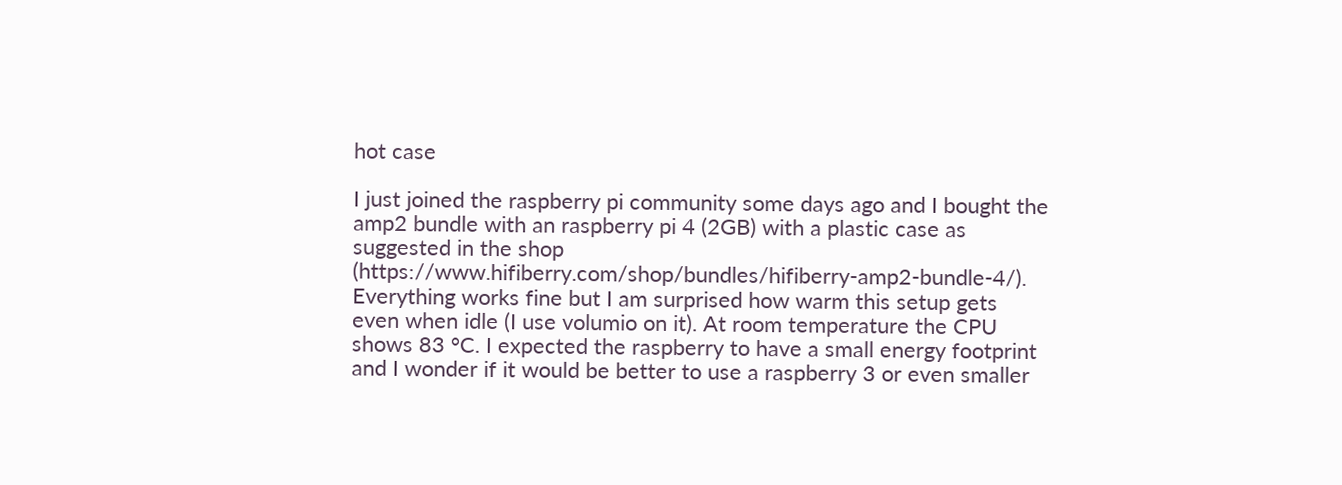hot case

I just joined the raspberry pi community some days ago and I bought the amp2 bundle with an raspberry pi 4 (2GB) with a plastic case as suggested in the shop (https://www.hifiberry.com/shop/bundles/hifiberry-amp2-bundle-4/). Everything works fine but I am surprised how warm this setup gets even when idle (I use volumio on it). At room temperature the CPU shows 83 °C. I expected the raspberry to have a small energy footprint and I wonder if it would be better to use a raspberry 3 or even smaller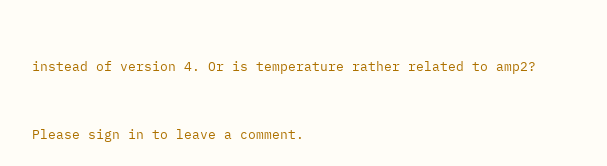instead of version 4. Or is temperature rather related to amp2?


Please sign in to leave a comment.